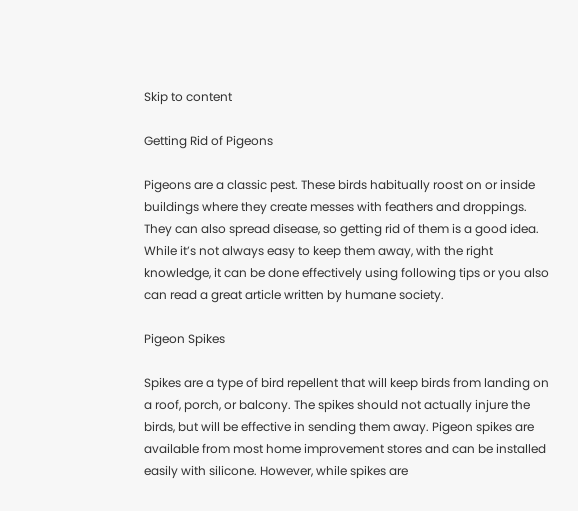Skip to content

Getting Rid of Pigeons

Pigeons are a classic pest. These birds habitually roost on or inside buildings where they create messes with feathers and droppings. They can also spread disease, so getting rid of them is a good idea. While it’s not always easy to keep them away, with the right knowledge, it can be done effectively using following tips or you also can read a great article written by humane society.

Pigeon Spikes

Spikes are a type of bird repellent that will keep birds from landing on a roof, porch, or balcony. The spikes should not actually injure the birds, but will be effective in sending them away. Pigeon spikes are available from most home improvement stores and can be installed easily with silicone. However, while spikes are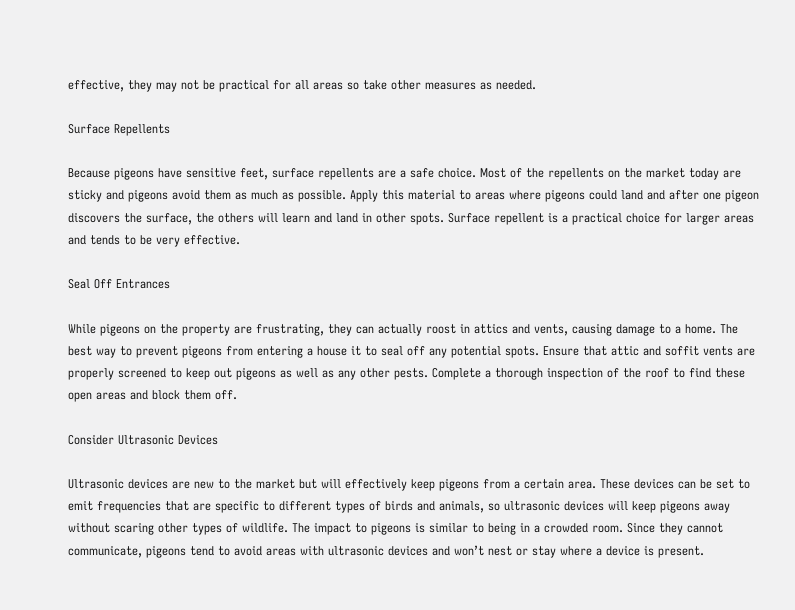effective, they may not be practical for all areas so take other measures as needed.

Surface Repellents

Because pigeons have sensitive feet, surface repellents are a safe choice. Most of the repellents on the market today are sticky and pigeons avoid them as much as possible. Apply this material to areas where pigeons could land and after one pigeon discovers the surface, the others will learn and land in other spots. Surface repellent is a practical choice for larger areas and tends to be very effective.

Seal Off Entrances

While pigeons on the property are frustrating, they can actually roost in attics and vents, causing damage to a home. The best way to prevent pigeons from entering a house it to seal off any potential spots. Ensure that attic and soffit vents are properly screened to keep out pigeons as well as any other pests. Complete a thorough inspection of the roof to find these open areas and block them off.

Consider Ultrasonic Devices

Ultrasonic devices are new to the market but will effectively keep pigeons from a certain area. These devices can be set to emit frequencies that are specific to different types of birds and animals, so ultrasonic devices will keep pigeons away without scaring other types of wildlife. The impact to pigeons is similar to being in a crowded room. Since they cannot communicate, pigeons tend to avoid areas with ultrasonic devices and won’t nest or stay where a device is present.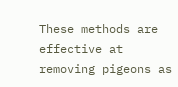These methods are effective at removing pigeons as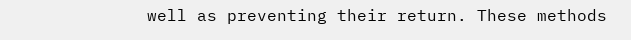well as preventing their return. These methods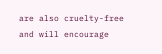are also cruelty-free and will encourage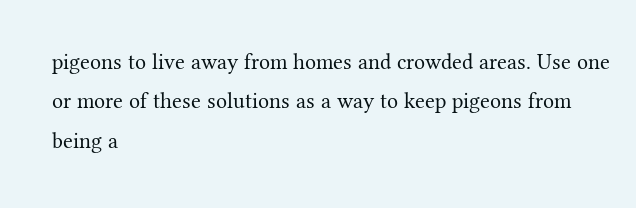pigeons to live away from homes and crowded areas. Use one or more of these solutions as a way to keep pigeons from being a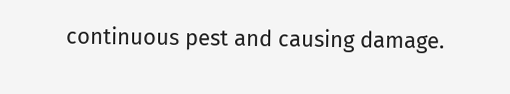continuous pest and causing damage.